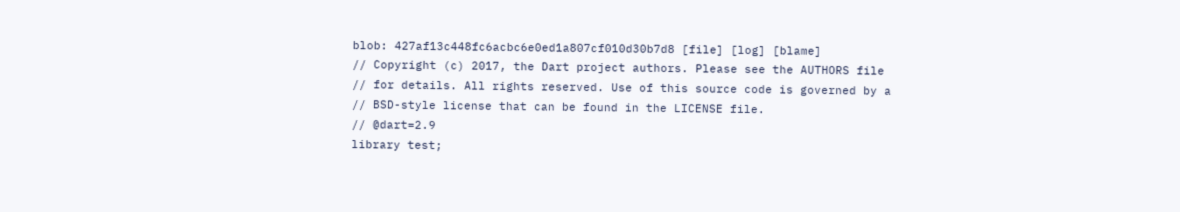blob: 427af13c448fc6acbc6e0ed1a807cf010d30b7d8 [file] [log] [blame]
// Copyright (c) 2017, the Dart project authors. Please see the AUTHORS file
// for details. All rights reserved. Use of this source code is governed by a
// BSD-style license that can be found in the LICENSE file.
// @dart=2.9
library test;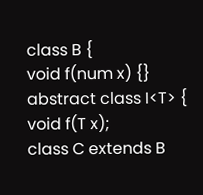class B {
void f(num x) {}
abstract class I<T> {
void f(T x);
class C extends B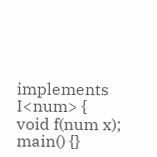implements I<num> {
void f(num x);
main() {}